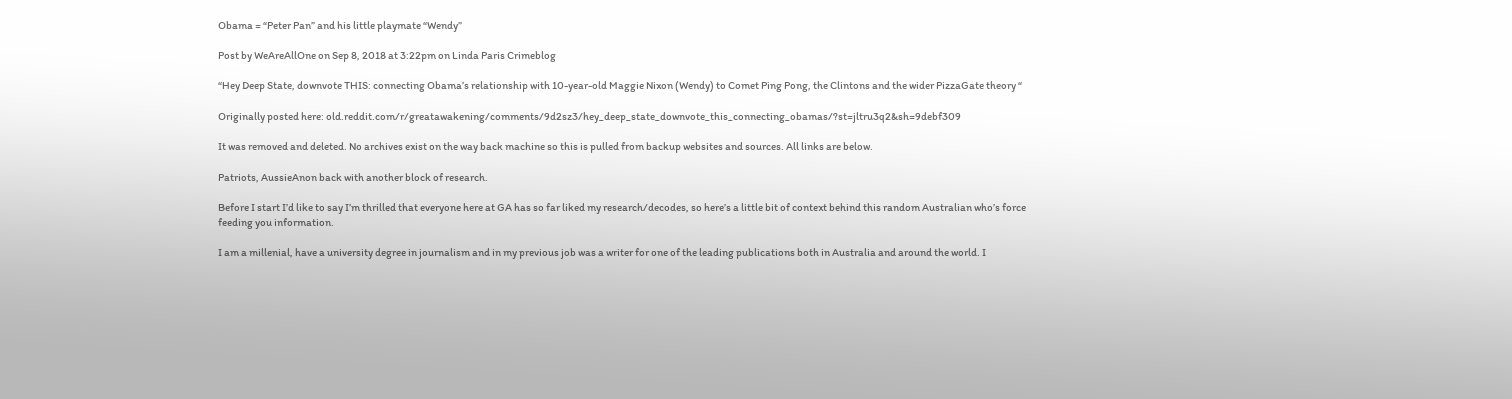Obama = “Peter Pan” and his little playmate “Wendy”

Post by WeAreAllOne on Sep 8, 2018 at 3:22pm on Linda Paris Crimeblog

“Hey Deep State, downvote THIS: connecting Obama’s relationship with 10-year-old Maggie Nixon (Wendy) to Comet Ping Pong, the Clintons and the wider PizzaGate theory “

Originally posted here: old.reddit.com/r/greatawakening/comments/9d2sz3/hey_deep_state_downvote_this_connecting_obamas/?st=jltru3q2&sh=9debf309

It was removed and deleted. No archives exist on the way back machine so this is pulled from backup websites and sources. All links are below.

Patriots, AussieAnon back with another block of research.

Before I start I’d like to say I’m thrilled that everyone here at GA has so far liked my research/decodes, so here’s a little bit of context behind this random Australian who’s force feeding you information.

I am a millenial, have a university degree in journalism and in my previous job was a writer for one of the leading publications both in Australia and around the world. I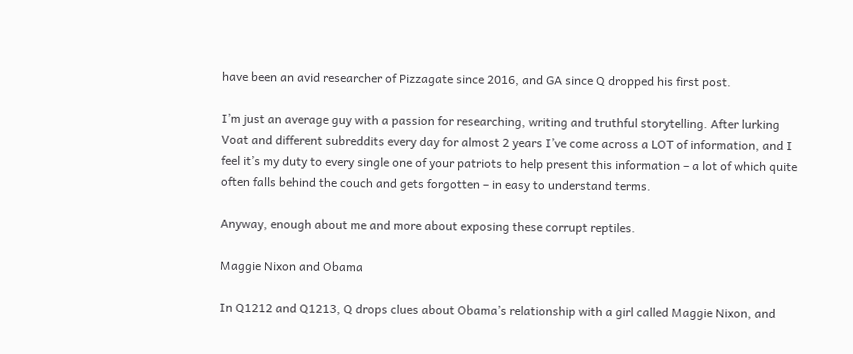have been an avid researcher of Pizzagate since 2016, and GA since Q dropped his first post.

I’m just an average guy with a passion for researching, writing and truthful storytelling. After lurking Voat and different subreddits every day for almost 2 years I’ve come across a LOT of information, and I feel it’s my duty to every single one of your patriots to help present this information – a lot of which quite often falls behind the couch and gets forgotten – in easy to understand terms.

Anyway, enough about me and more about exposing these corrupt reptiles.

Maggie Nixon and Obama

In Q1212 and Q1213, Q drops clues about Obama’s relationship with a girl called Maggie Nixon, and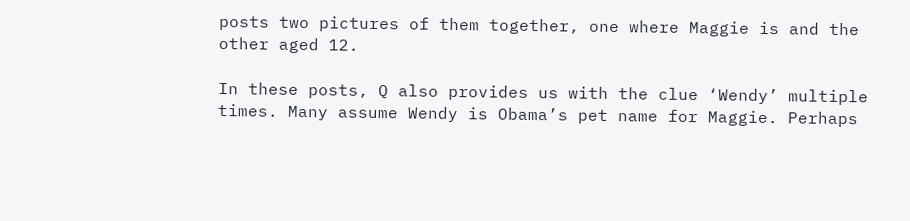posts two pictures of them together, one where Maggie is and the other aged 12.

In these posts, Q also provides us with the clue ‘Wendy’ multiple times. Many assume Wendy is Obama’s pet name for Maggie. Perhaps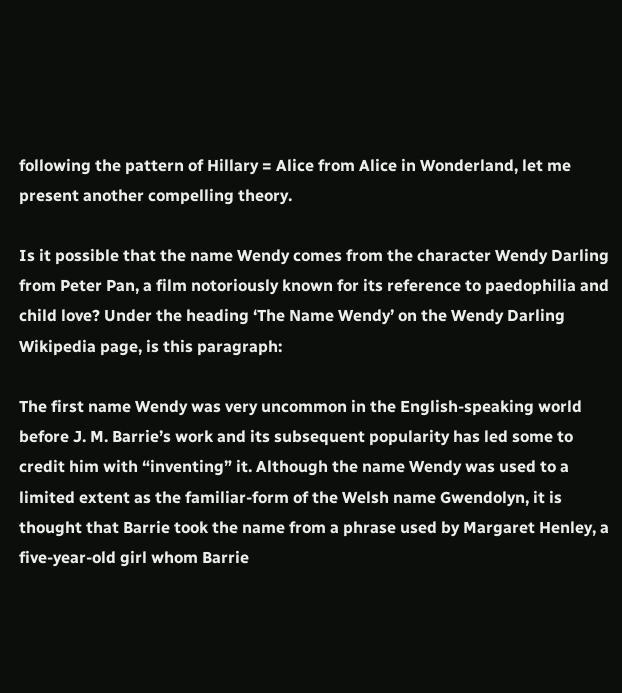following the pattern of Hillary = Alice from Alice in Wonderland, let me present another compelling theory.

Is it possible that the name Wendy comes from the character Wendy Darling from Peter Pan, a film notoriously known for its reference to paedophilia and child love? Under the heading ‘The Name Wendy’ on the Wendy Darling Wikipedia page, is this paragraph:

The first name Wendy was very uncommon in the English-speaking world before J. M. Barrie’s work and its subsequent popularity has led some to credit him with “inventing” it. Although the name Wendy was used to a limited extent as the familiar-form of the Welsh name Gwendolyn, it is thought that Barrie took the name from a phrase used by Margaret Henley, a five-year-old girl whom Barrie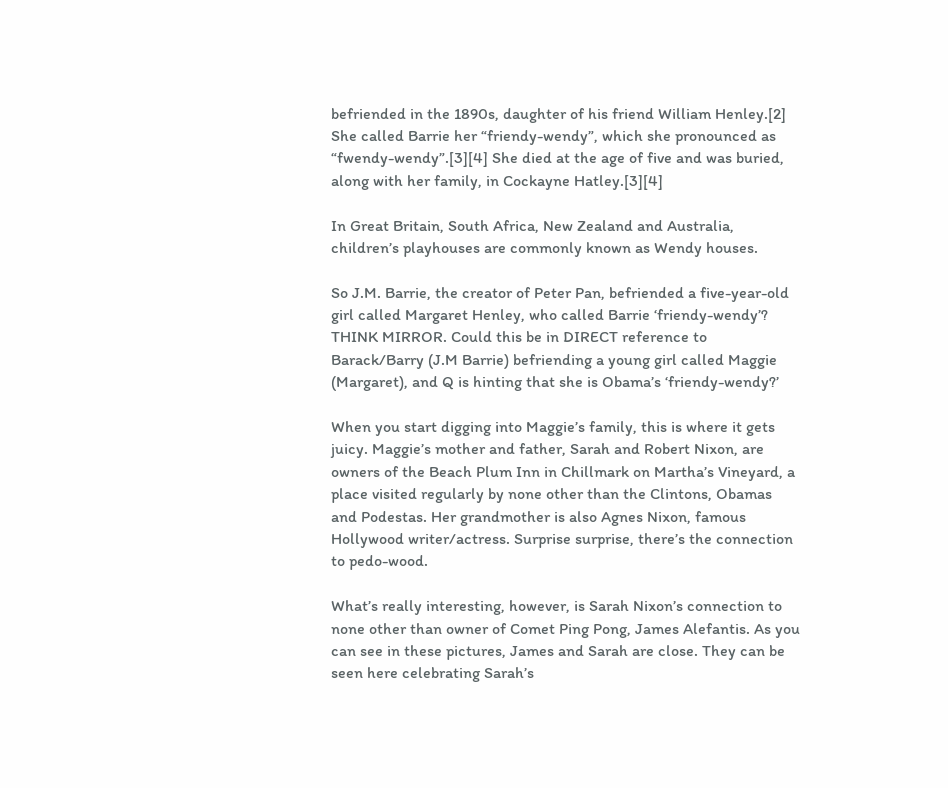befriended in the 1890s, daughter of his friend William Henley.[2] She called Barrie her “friendy-wendy”, which she pronounced as “fwendy-wendy”.[3][4] She died at the age of five and was buried, along with her family, in Cockayne Hatley.[3][4]

In Great Britain, South Africa, New Zealand and Australia, children’s playhouses are commonly known as Wendy houses.

So J.M. Barrie, the creator of Peter Pan, befriended a five-year-old girl called Margaret Henley, who called Barrie ‘friendy-wendy’? THINK MIRROR. Could this be in DIRECT reference to Barack/Barry (J.M Barrie) befriending a young girl called Maggie (Margaret), and Q is hinting that she is Obama’s ‘friendy-wendy?’

When you start digging into Maggie’s family, this is where it gets juicy. Maggie’s mother and father, Sarah and Robert Nixon, are owners of the Beach Plum Inn in Chillmark on Martha’s Vineyard, a place visited regularly by none other than the Clintons, Obamas and Podestas. Her grandmother is also Agnes Nixon, famous Hollywood writer/actress. Surprise surprise, there’s the connection to pedo-wood.

What’s really interesting, however, is Sarah Nixon’s connection to none other than owner of Comet Ping Pong, James Alefantis. As you can see in these pictures, James and Sarah are close. They can be seen here celebrating Sarah’s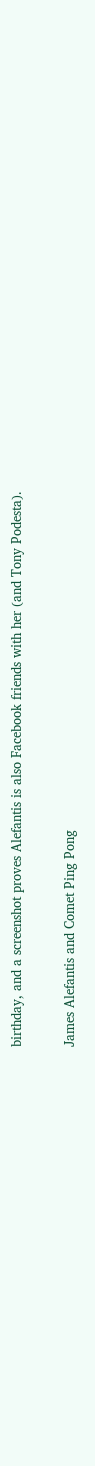birthday, and a screenshot proves Alefantis is also Facebook friends with her (and Tony Podesta).

James Alefantis and Comet Ping Pong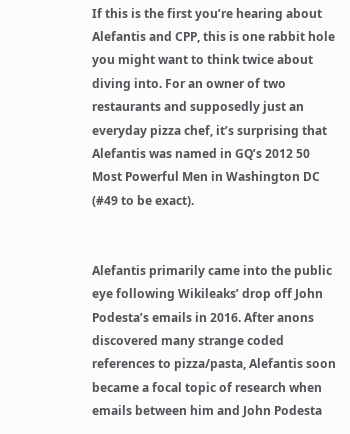If this is the first you’re hearing about Alefantis and CPP, this is one rabbit hole you might want to think twice about diving into. For an owner of two restaurants and supposedly just an everyday pizza chef, it’s surprising that Alefantis was named in GQ’s 2012 50 Most Powerful Men in Washington DC (#49 to be exact).


Alefantis primarily came into the public eye following Wikileaks’ drop off John Podesta’s emails in 2016. After anons discovered many strange coded references to pizza/pasta, Alefantis soon became a focal topic of research when emails between him and John Podesta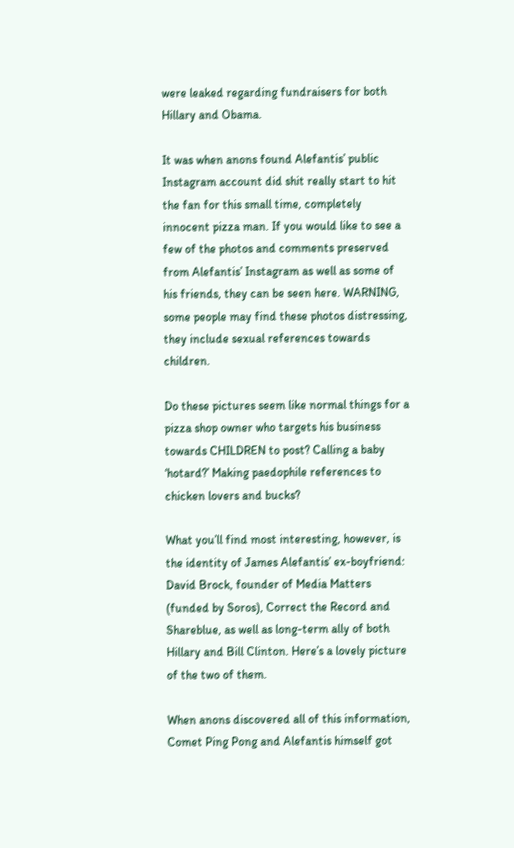were leaked regarding fundraisers for both Hillary and Obama.

It was when anons found Alefantis’ public Instagram account did shit really start to hit the fan for this small time, completely innocent pizza man. If you would like to see a few of the photos and comments preserved from Alefantis’ Instagram as well as some of his friends, they can be seen here. WARNING, some people may find these photos distressing, they include sexual references towards children.

Do these pictures seem like normal things for a pizza shop owner who targets his business towards CHILDREN to post? Calling a baby ‘hotard?’ Making paedophile references to chicken lovers and bucks?

What you’ll find most interesting, however, is the identity of James Alefantis’ ex-boyfriend: David Brock, founder of Media Matters (funded by Soros), Correct the Record and Shareblue, as well as long-term ally of both Hillary and Bill Clinton. Here’s a lovely picture of the two of them.

When anons discovered all of this information, Comet Ping Pong and Alefantis himself got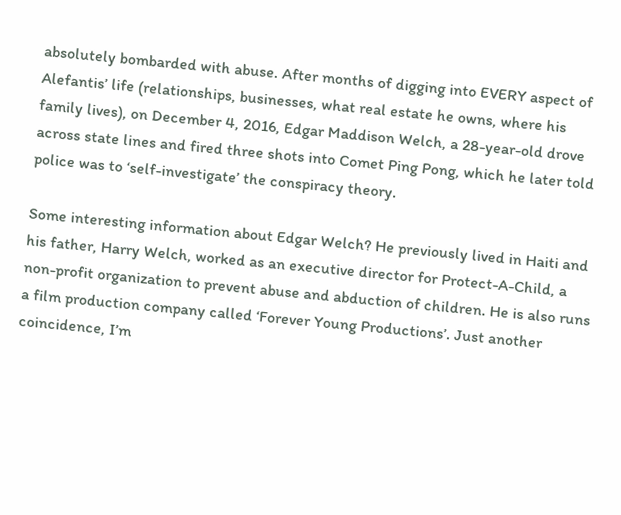absolutely bombarded with abuse. After months of digging into EVERY aspect of Alefantis’ life (relationships, businesses, what real estate he owns, where his family lives), on December 4, 2016, Edgar Maddison Welch, a 28-year-old drove across state lines and fired three shots into Comet Ping Pong, which he later told police was to ‘self-investigate’ the conspiracy theory.

Some interesting information about Edgar Welch? He previously lived in Haiti and his father, Harry Welch, worked as an executive director for Protect-A-Child, a non-profit organization to prevent abuse and abduction of children. He is also runs a film production company called ‘Forever Young Productions’. Just another coincidence, I’m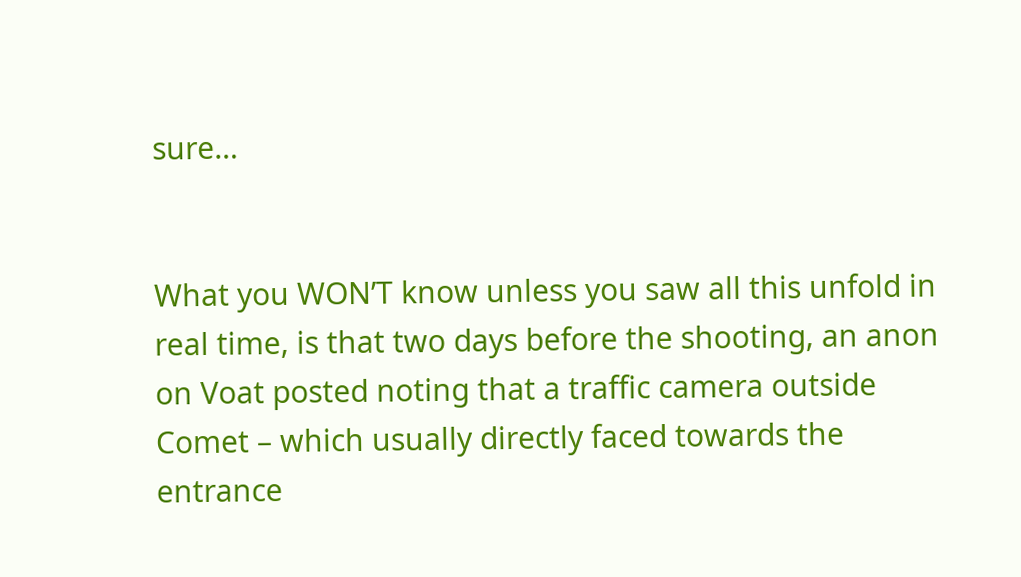sure…


What you WON’T know unless you saw all this unfold in real time, is that two days before the shooting, an anon on Voat posted noting that a traffic camera outside Comet – which usually directly faced towards the entrance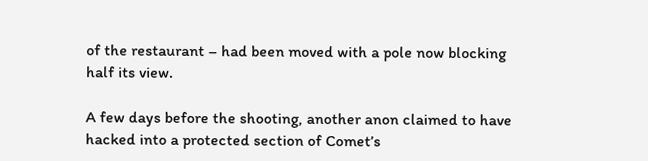of the restaurant – had been moved with a pole now blocking half its view.

A few days before the shooting, another anon claimed to have hacked into a protected section of Comet’s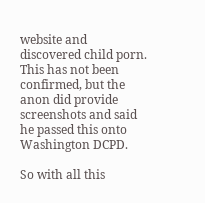website and discovered child porn. This has not been confirmed, but the anon did provide screenshots and said he passed this onto Washington DCPD.

So with all this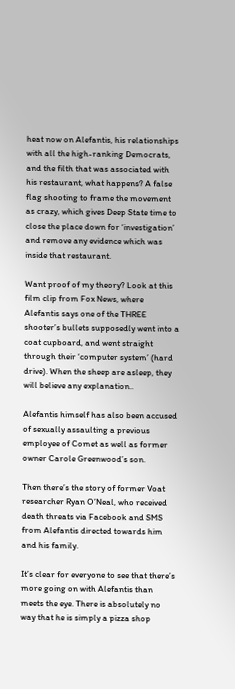heat now on Alefantis, his relationships with all the high-ranking Democrats, and the filth that was associated with his restaurant, what happens? A false flag shooting to frame the movement as crazy, which gives Deep State time to close the place down for ‘investigation’ and remove any evidence which was inside that restaurant.

Want proof of my theory? Look at this film clip from Fox News, where Alefantis says one of the THREE shooter’s bullets supposedly went into a coat cupboard, and went straight through their ‘computer system’ (hard drive). When the sheep are asleep, they will believe any explanation..

Alefantis himself has also been accused of sexually assaulting a previous employee of Comet as well as former owner Carole Greenwood’s son.

Then there’s the story of former Voat researcher Ryan O’Neal, who received death threats via Facebook and SMS from Alefantis directed towards him and his family.

It’s clear for everyone to see that there’s more going on with Alefantis than meets the eye. There is absolutely no way that he is simply a pizza shop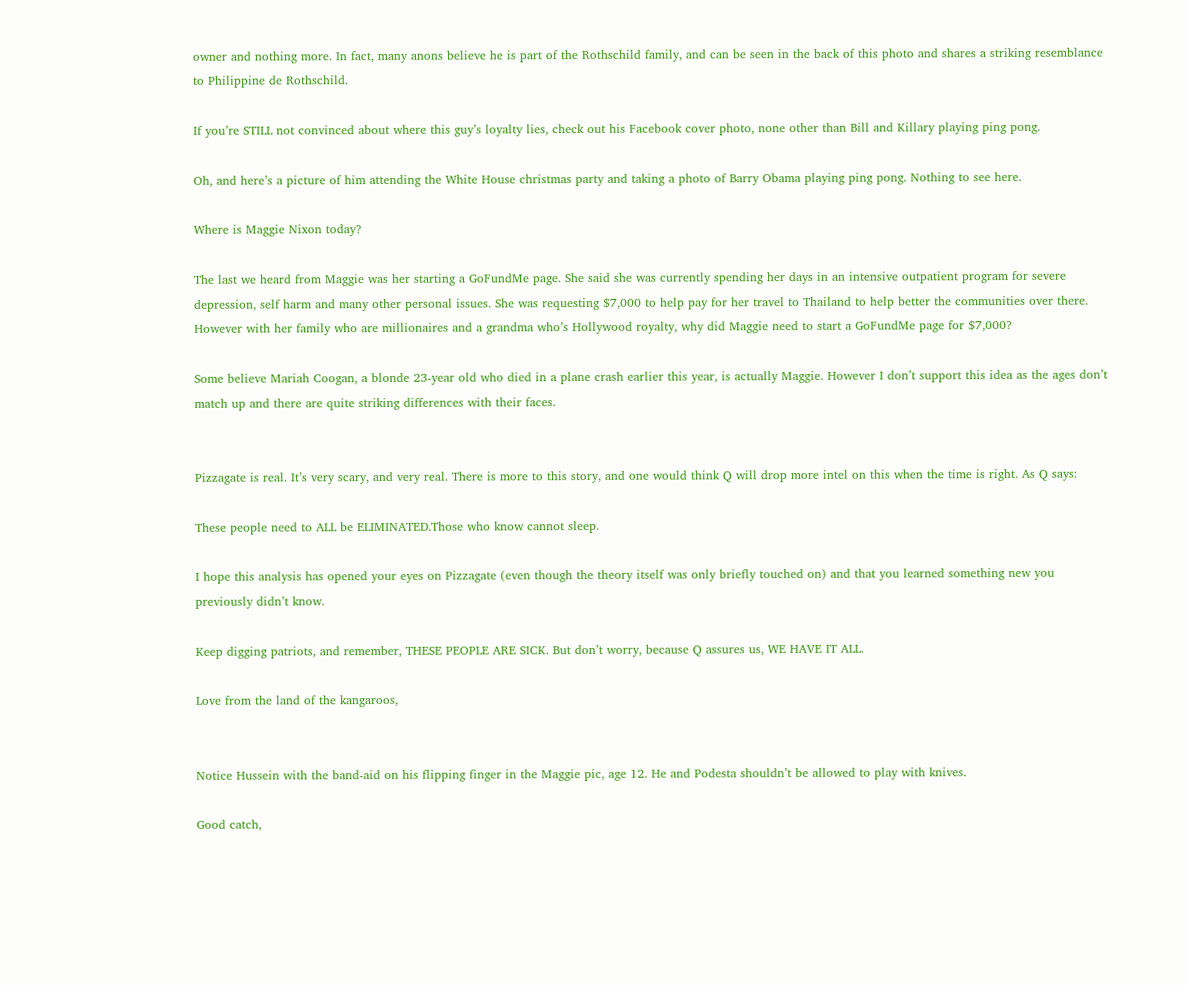owner and nothing more. In fact, many anons believe he is part of the Rothschild family, and can be seen in the back of this photo and shares a striking resemblance to Philippine de Rothschild.

If you’re STILL not convinced about where this guy’s loyalty lies, check out his Facebook cover photo, none other than Bill and Killary playing ping pong.

Oh, and here’s a picture of him attending the White House christmas party and taking a photo of Barry Obama playing ping pong. Nothing to see here.

Where is Maggie Nixon today?

The last we heard from Maggie was her starting a GoFundMe page. She said she was currently spending her days in an intensive outpatient program for severe depression, self harm and many other personal issues. She was requesting $7,000 to help pay for her travel to Thailand to help better the communities over there. However with her family who are millionaires and a grandma who’s Hollywood royalty, why did Maggie need to start a GoFundMe page for $7,000?

Some believe Mariah Coogan, a blonde 23-year old who died in a plane crash earlier this year, is actually Maggie. However I don’t support this idea as the ages don’t match up and there are quite striking differences with their faces.


Pizzagate is real. It’s very scary, and very real. There is more to this story, and one would think Q will drop more intel on this when the time is right. As Q says:

These people need to ALL be ELIMINATED.Those who know cannot sleep.

I hope this analysis has opened your eyes on Pizzagate (even though the theory itself was only briefly touched on) and that you learned something new you previously didn’t know.

Keep digging patriots, and remember, THESE PEOPLE ARE SICK. But don’t worry, because Q assures us, WE HAVE IT ALL.

Love from the land of the kangaroos,


Notice Hussein with the band-aid on his flipping finger in the Maggie pic, age 12. He and Podesta shouldn’t be allowed to play with knives.

Good catch,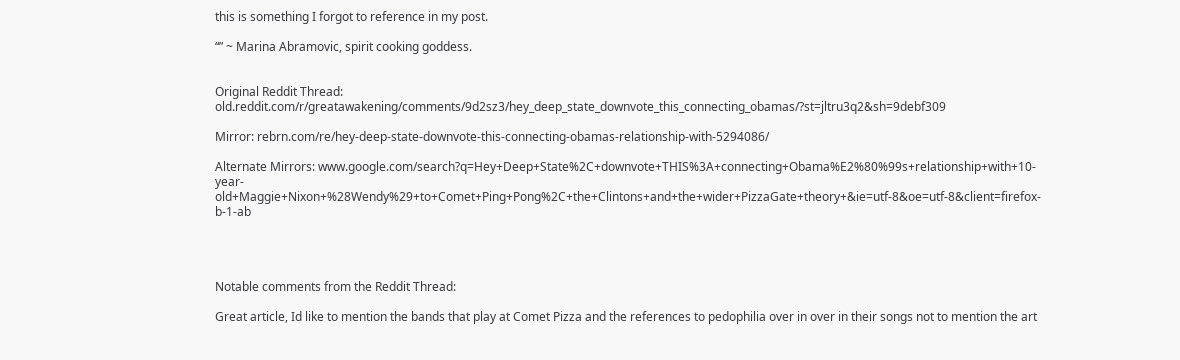this is something I forgot to reference in my post.

“” ~ Marina Abramovic, spirit cooking goddess.


Original Reddit Thread: old.reddit.com/r/greatawakening/comments/9d2sz3/hey_deep_state_downvote_this_connecting_obamas/?st=jltru3q2&sh=9debf309

Mirror: rebrn.com/re/hey-deep-state-downvote-this-connecting-obamas-relationship-with-5294086/

Alternate Mirrors: www.google.com/search?q=Hey+Deep+State%2C+downvote+THIS%3A+connecting+Obama%E2%80%99s+relationship+with+10-year-old+Maggie+Nixon+%28Wendy%29+to+Comet+Ping+Pong%2C+the+Clintons+and+the+wider+PizzaGate+theory+&ie=utf-8&oe=utf-8&client=firefox-b-1-ab




Notable comments from the Reddit Thread:

Great article, Id like to mention the bands that play at Comet Pizza and the references to pedophilia over in over in their songs not to mention the art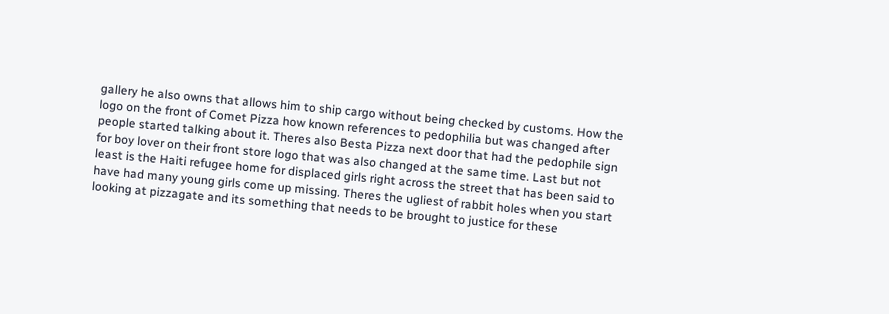gallery he also owns that allows him to ship cargo without being checked by customs. How the logo on the front of Comet Pizza how known references to pedophilia but was changed after people started talking about it. Theres also Besta Pizza next door that had the pedophile sign for boy lover on their front store logo that was also changed at the same time. Last but not least is the Haiti refugee home for displaced girls right across the street that has been said to have had many young girls come up missing. Theres the ugliest of rabbit holes when you start looking at pizzagate and its something that needs to be brought to justice for these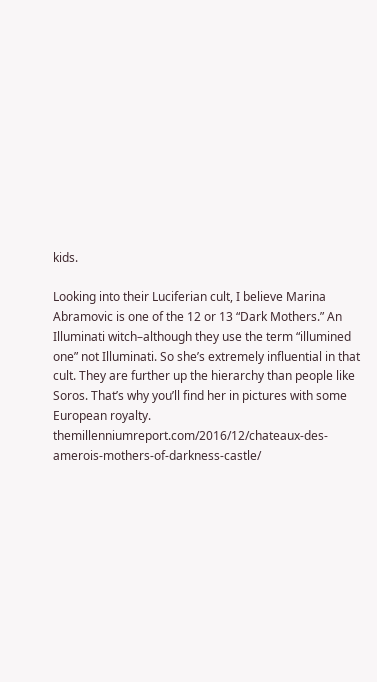kids.

Looking into their Luciferian cult, I believe Marina Abramovic is one of the 12 or 13 “Dark Mothers.” An Illuminati witch–although they use the term “illumined one” not Illuminati. So she’s extremely influential in that cult. They are further up the hierarchy than people like Soros. That’s why you’ll find her in pictures with some European royalty. themillenniumreport.com/2016/12/chateaux-des-amerois-mothers-of-darkness-castle/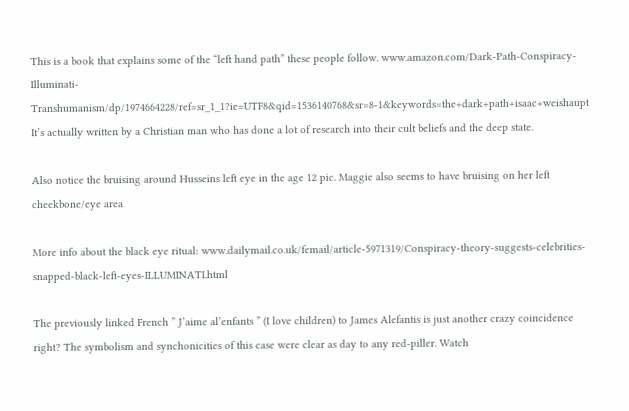This is a book that explains some of the “left hand path” these people follow. www.amazon.com/Dark-Path-Conspiracy-Illuminati-Transhumanism/dp/1974664228/ref=sr_1_1?ie=UTF8&qid=1536140768&sr=8-1&keywords=the+dark+path+isaac+weishaupt It’s actually written by a Christian man who has done a lot of research into their cult beliefs and the deep state.

Also notice the bruising around Husseins left eye in the age 12 pic. Maggie also seems to have bruising on her left cheekbone/eye area

More info about the black eye ritual: www.dailymail.co.uk/femail/article-5971319/Conspiracy-theory-suggests-celebrities-snapped-black-left-eyes-ILLUMINATI.html

The previously linked French ” J’aime al’enfants ” (I love children) to James Alefantis is just another crazy coincidence right? The symbolism and synchonicities of this case were clear as day to any red-piller. Watch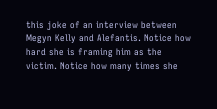this joke of an interview between Megyn Kelly and Alefantis. Notice how hard she is framing him as the victim. Notice how many times she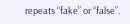repeats “fake” or “false”.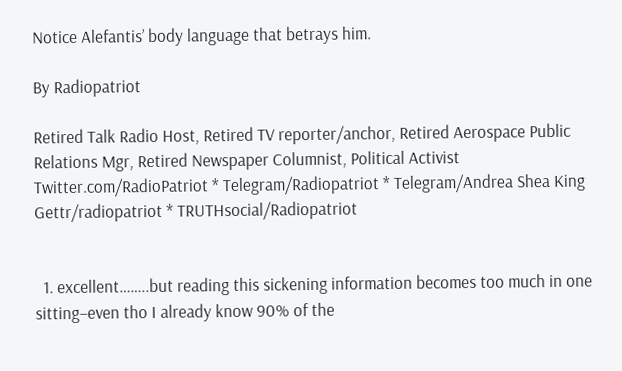Notice Alefantis’ body language that betrays him.

By Radiopatriot

Retired Talk Radio Host, Retired TV reporter/anchor, Retired Aerospace Public Relations Mgr, Retired Newspaper Columnist, Political Activist Twitter.com/RadioPatriot * Telegram/Radiopatriot * Telegram/Andrea Shea King Gettr/radiopatriot * TRUTHsocial/Radiopatriot


  1. excellent……..but reading this sickening information becomes too much in one sitting–even tho I already know 90% of the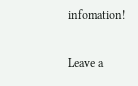infomation!

Leave a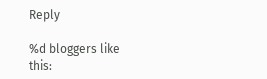Reply

%d bloggers like this: